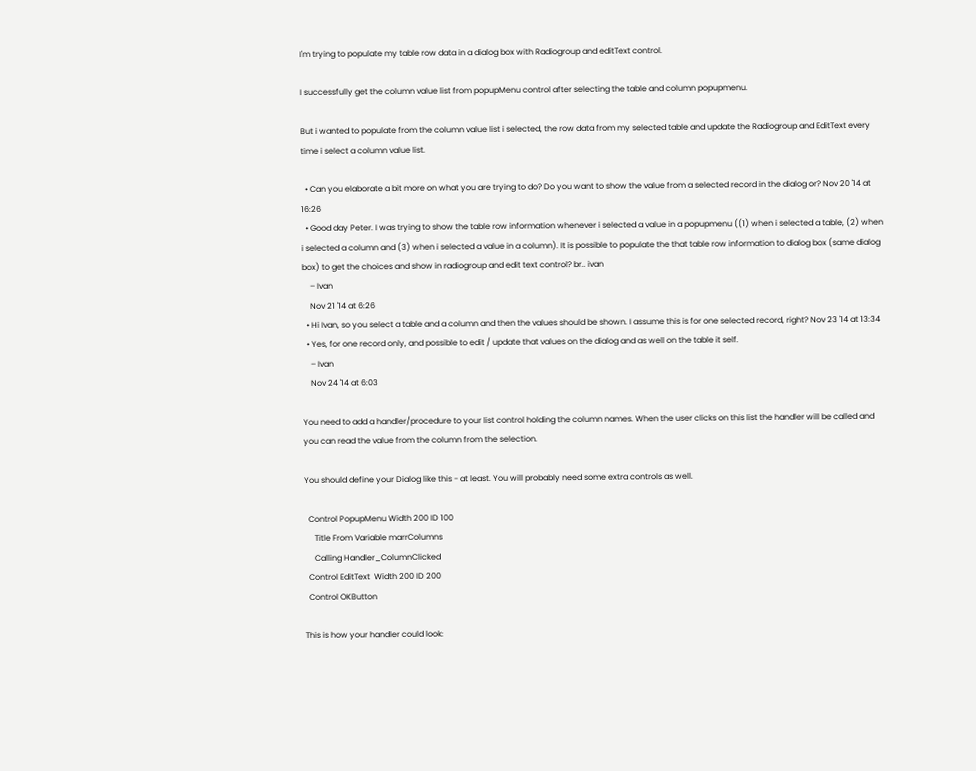I'm trying to populate my table row data in a dialog box with Radiogroup and editText control.

I successfully get the column value list from popupMenu control after selecting the table and column popupmenu.

But i wanted to populate from the column value list i selected, the row data from my selected table and update the Radiogroup and EditText every time i select a column value list.

  • Can you elaborate a bit more on what you are trying to do? Do you want to show the value from a selected record in the dialog or? Nov 20 '14 at 16:26
  • Good day Peter. I was trying to show the table row information whenever i selected a value in a popupmenu ((1) when i selected a table, (2) when i selected a column and (3) when i selected a value in a column). It is possible to populate the that table row information to dialog box (same dialog box) to get the choices and show in radiogroup and edit text control? br.. ivan
    – Ivan
    Nov 21 '14 at 6:26
  • Hi Ivan, so you select a table and a column and then the values should be shown. I assume this is for one selected record, right? Nov 23 '14 at 13:34
  • Yes, for one record only, and possible to edit / update that values on the dialog and as well on the table it self.
    – Ivan
    Nov 24 '14 at 6:03

You need to add a handler/procedure to your list control holding the column names. When the user clicks on this list the handler will be called and you can read the value from the column from the selection.

You should define your Dialog like this - at least. You will probably need some extra controls as well.

  Control PopupMenu Width 200 ID 100
     Title From Variable marrColumns
     Calling Handler_ColumnClicked
  Control EditText  Width 200 ID 200
  Control OKButton

This is how your handler could look: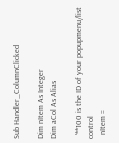Sub Handler_ColumnClicked

Dim nItem As Integer
Dim aCol As Alias

  '**100 is the ID of your popupmenu/list control
  nItem =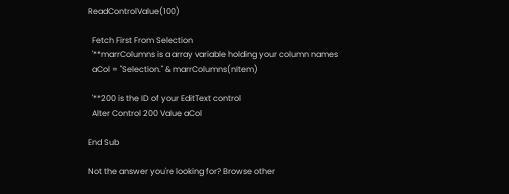ReadControlValue(100)

  Fetch First From Selection
  '**marrColumns is a array variable holding your column names
  aCol = "Selection." & marrColumns(nItem)

  '**200 is the ID of your EditText control
  Alter Control 200 Value aCol

End Sub

Not the answer you're looking for? Browse other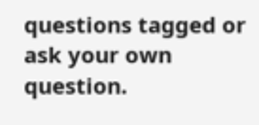questions tagged or ask your own question.